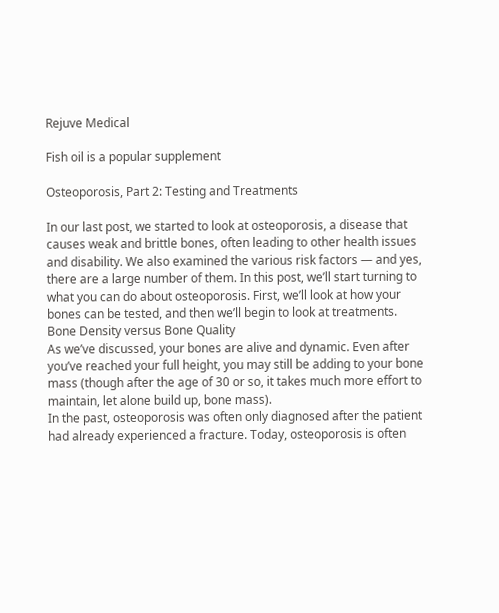Rejuve Medical

Fish oil is a popular supplement

Osteoporosis, Part 2: Testing and Treatments

In our last post, we started to look at osteoporosis, a disease that causes weak and brittle bones, often leading to other health issues and disability. We also examined the various risk factors — and yes, there are a large number of them. In this post, we’ll start turning to what you can do about osteoporosis. First, we’ll look at how your bones can be tested, and then we’ll begin to look at treatments.
Bone Density versus Bone Quality
As we’ve discussed, your bones are alive and dynamic. Even after you’ve reached your full height, you may still be adding to your bone mass (though after the age of 30 or so, it takes much more effort to maintain, let alone build up, bone mass).
In the past, osteoporosis was often only diagnosed after the patient had already experienced a fracture. Today, osteoporosis is often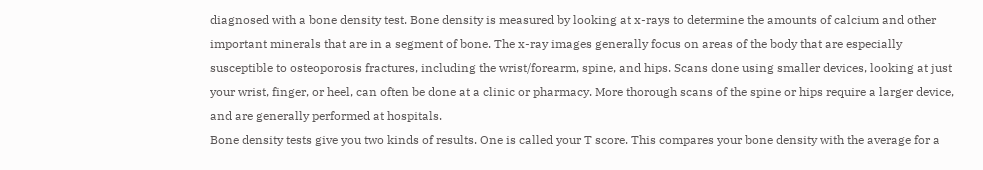diagnosed with a bone density test. Bone density is measured by looking at x-rays to determine the amounts of calcium and other important minerals that are in a segment of bone. The x-ray images generally focus on areas of the body that are especially susceptible to osteoporosis fractures, including the wrist/forearm, spine, and hips. Scans done using smaller devices, looking at just your wrist, finger, or heel, can often be done at a clinic or pharmacy. More thorough scans of the spine or hips require a larger device, and are generally performed at hospitals.
Bone density tests give you two kinds of results. One is called your T score. This compares your bone density with the average for a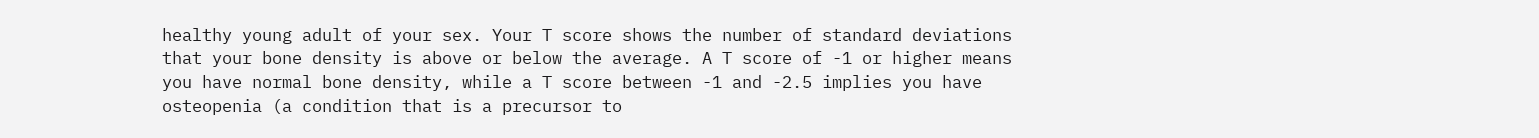healthy young adult of your sex. Your T score shows the number of standard deviations that your bone density is above or below the average. A T score of -1 or higher means you have normal bone density, while a T score between -1 and -2.5 implies you have osteopenia (a condition that is a precursor to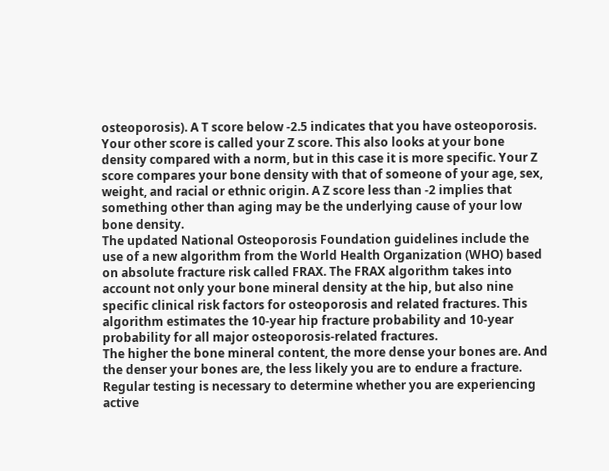osteoporosis). A T score below -2.5 indicates that you have osteoporosis.
Your other score is called your Z score. This also looks at your bone density compared with a norm, but in this case it is more specific. Your Z score compares your bone density with that of someone of your age, sex, weight, and racial or ethnic origin. A Z score less than -2 implies that something other than aging may be the underlying cause of your low bone density.
The updated National Osteoporosis Foundation guidelines include the use of a new algorithm from the World Health Organization (WHO) based on absolute fracture risk called FRAX. The FRAX algorithm takes into account not only your bone mineral density at the hip, but also nine specific clinical risk factors for osteoporosis and related fractures. This algorithm estimates the 10-year hip fracture probability and 10-year probability for all major osteoporosis-related fractures.
The higher the bone mineral content, the more dense your bones are. And the denser your bones are, the less likely you are to endure a fracture. Regular testing is necessary to determine whether you are experiencing active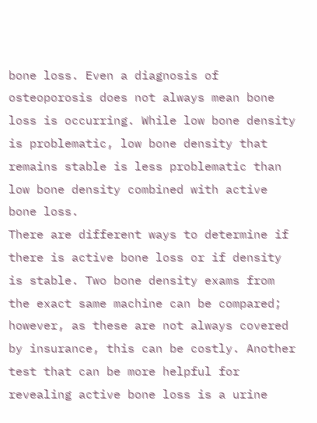bone loss. Even a diagnosis of osteoporosis does not always mean bone loss is occurring. While low bone density is problematic, low bone density that remains stable is less problematic than low bone density combined with active bone loss.
There are different ways to determine if there is active bone loss or if density is stable. Two bone density exams from the exact same machine can be compared; however, as these are not always covered by insurance, this can be costly. Another test that can be more helpful for revealing active bone loss is a urine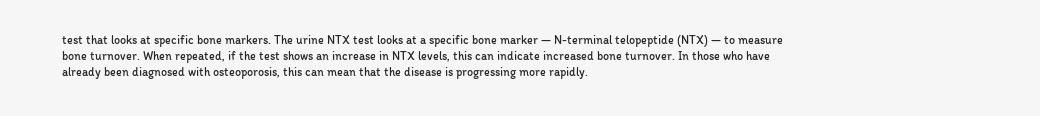test that looks at specific bone markers. The urine NTX test looks at a specific bone marker — N-terminal telopeptide (NTX) — to measure bone turnover. When repeated, if the test shows an increase in NTX levels, this can indicate increased bone turnover. In those who have already been diagnosed with osteoporosis, this can mean that the disease is progressing more rapidly.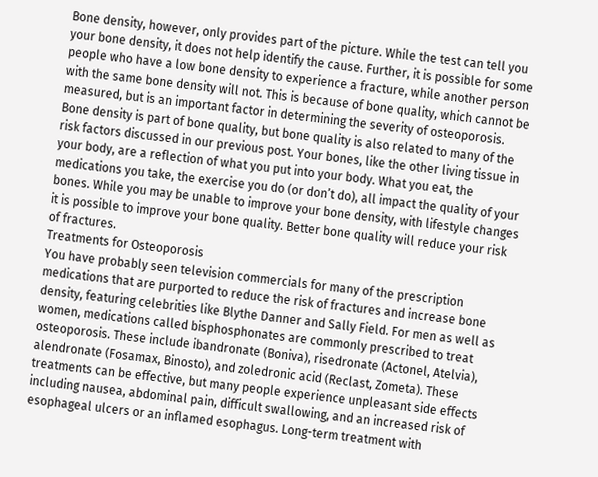Bone density, however, only provides part of the picture. While the test can tell you your bone density, it does not help identify the cause. Further, it is possible for some people who have a low bone density to experience a fracture, while another person with the same bone density will not. This is because of bone quality, which cannot be measured, but is an important factor in determining the severity of osteoporosis. Bone density is part of bone quality, but bone quality is also related to many of the risk factors discussed in our previous post. Your bones, like the other living tissue in your body, are a reflection of what you put into your body. What you eat, the medications you take, the exercise you do (or don’t do), all impact the quality of your bones. While you may be unable to improve your bone density, with lifestyle changes it is possible to improve your bone quality. Better bone quality will reduce your risk of fractures.
Treatments for Osteoporosis
You have probably seen television commercials for many of the prescription medications that are purported to reduce the risk of fractures and increase bone density, featuring celebrities like Blythe Danner and Sally Field. For men as well as women, medications called bisphosphonates are commonly prescribed to treat osteoporosis. These include ibandronate (Boniva), risedronate (Actonel, Atelvia), alendronate (Fosamax, Binosto), and zoledronic acid (Reclast, Zometa). These treatments can be effective, but many people experience unpleasant side effects including nausea, abdominal pain, difficult swallowing, and an increased risk of esophageal ulcers or an inflamed esophagus. Long-term treatment with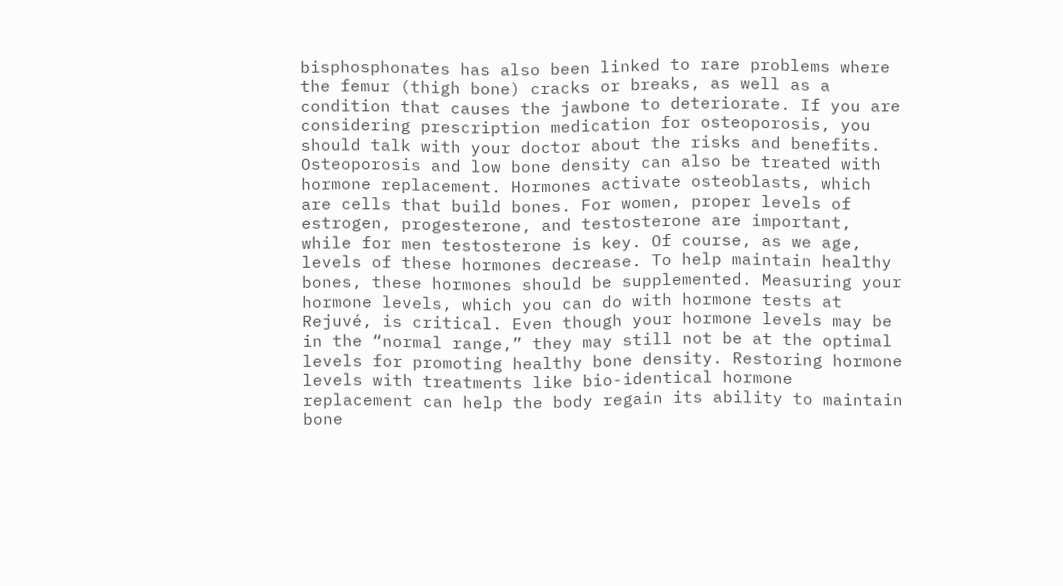bisphosphonates has also been linked to rare problems where the femur (thigh bone) cracks or breaks, as well as a condition that causes the jawbone to deteriorate. If you are considering prescription medication for osteoporosis, you should talk with your doctor about the risks and benefits.
Osteoporosis and low bone density can also be treated with hormone replacement. Hormones activate osteoblasts, which are cells that build bones. For women, proper levels of estrogen, progesterone, and testosterone are important, while for men testosterone is key. Of course, as we age, levels of these hormones decrease. To help maintain healthy bones, these hormones should be supplemented. Measuring your hormone levels, which you can do with hormone tests at Rejuvé, is critical. Even though your hormone levels may be in the “normal range,” they may still not be at the optimal levels for promoting healthy bone density. Restoring hormone levels with treatments like bio-identical hormone replacement can help the body regain its ability to maintain bone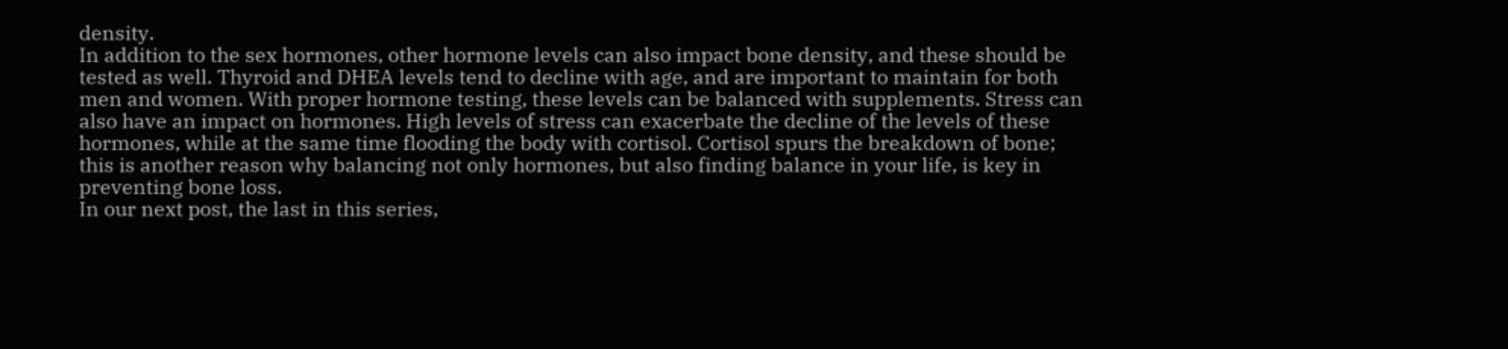density.
In addition to the sex hormones, other hormone levels can also impact bone density, and these should be tested as well. Thyroid and DHEA levels tend to decline with age, and are important to maintain for both men and women. With proper hormone testing, these levels can be balanced with supplements. Stress can also have an impact on hormones. High levels of stress can exacerbate the decline of the levels of these hormones, while at the same time flooding the body with cortisol. Cortisol spurs the breakdown of bone; this is another reason why balancing not only hormones, but also finding balance in your life, is key in preventing bone loss.
In our next post, the last in this series,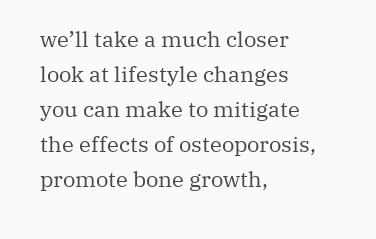we’ll take a much closer look at lifestyle changes you can make to mitigate the effects of osteoporosis, promote bone growth,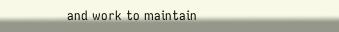and work to maintain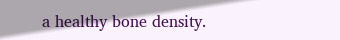a healthy bone density.